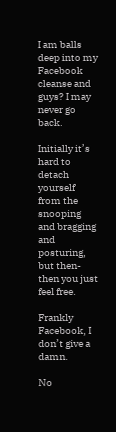I am balls deep into my Facebook cleanse and guys? I may never go back.

Initially it’s hard to detach yourself from the snooping and bragging and posturing, but then- then you just feel free.

Frankly Facebook, I don’t give a damn.

No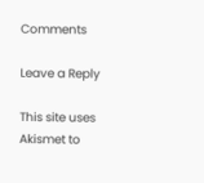Comments

Leave a Reply

This site uses Akismet to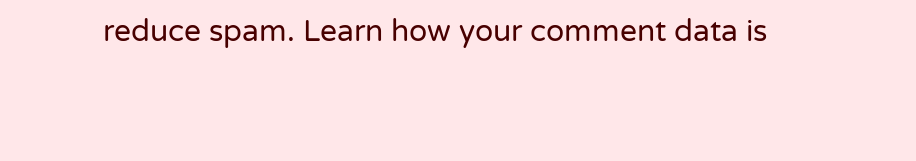reduce spam. Learn how your comment data is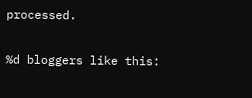processed.

%d bloggers like this: